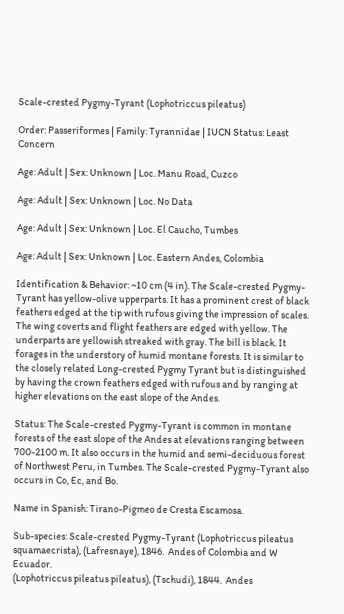Scale-crested Pygmy-Tyrant (Lophotriccus pileatus)

Order: Passeriformes | Family: Tyrannidae | IUCN Status: Least Concern

Age: Adult | Sex: Unknown | Loc. Manu Road, Cuzco

Age: Adult | Sex: Unknown | Loc. No Data

Age: Adult | Sex: Unknown | Loc. El Caucho, Tumbes

Age: Adult | Sex: Unknown | Loc. Eastern Andes, Colombia

Identification & Behavior: ~10 cm (4 in). The Scale-crested Pygmy-Tyrant has yellow-olive upperparts. It has a prominent crest of black feathers edged at the tip with rufous giving the impression of scales. The wing coverts and flight feathers are edged with yellow. The underparts are yellowish streaked with gray. The bill is black. It forages in the understory of humid montane forests. It is similar to the closely related Long-crested Pygmy Tyrant but is distinguished by having the crown feathers edged with rufous and by ranging at higher elevations on the east slope of the Andes.

Status: The Scale-crested Pygmy-Tyrant is common in montane forests of the east slope of the Andes at elevations ranging between 700-2100 m. It also occurs in the humid and semi-deciduous forest of Northwest Peru, in Tumbes. The Scale-crested Pygmy-Tyrant also occurs in Co, Ec, and Bo.

Name in Spanish: Tirano-Pigmeo de Cresta Escamosa.

Sub-species: Scale-crested Pygmy-Tyrant (Lophotriccus pileatus squamaecrista), (Lafresnaye), 1846.  Andes of Colombia and W Ecuador.
(Lophotriccus pileatus pileatus), (Tschudi), 1844.  Andes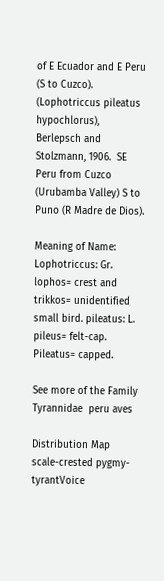of E Ecuador and E Peru (S to Cuzco).
(Lophotriccus pileatus hypochlorus), Berlepsch and Stolzmann, 1906.  SE Peru from Cuzco (Urubamba Valley) S to Puno (R Madre de Dios).

Meaning of Name: Lophotriccus: Gr. lophos= crest and trikkos= unidentified small bird. pileatus: L. pileus= felt-cap. Pileatus= capped.

See more of the Family Tyrannidae  peru aves

Distribution Map
scale-crested pygmy-tyrantVoice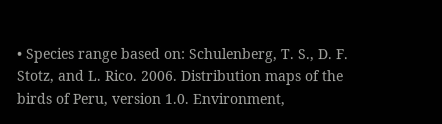• Species range based on: Schulenberg, T. S., D. F. Stotz, and L. Rico. 2006. Distribution maps of the birds of Peru, version 1.0. Environment,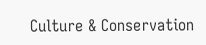Culture & Conservation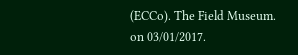(ECCo). The Field Museum. on 03/01/2017.